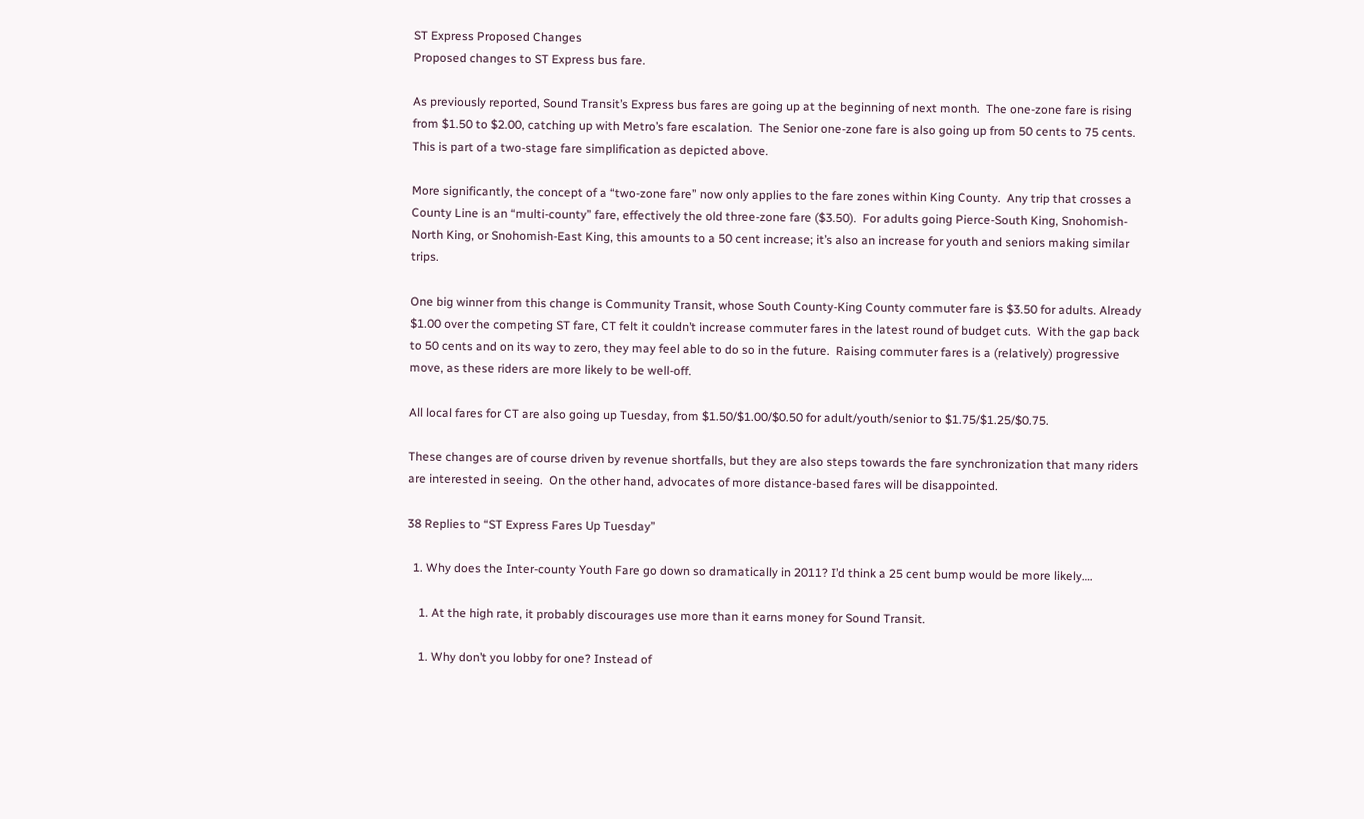ST Express Proposed Changes
Proposed changes to ST Express bus fare.

As previously reported, Sound Transit’s Express bus fares are going up at the beginning of next month.  The one-zone fare is rising from $1.50 to $2.00, catching up with Metro’s fare escalation.  The Senior one-zone fare is also going up from 50 cents to 75 cents.  This is part of a two-stage fare simplification as depicted above.

More significantly, the concept of a “two-zone fare” now only applies to the fare zones within King County.  Any trip that crosses a County Line is an “multi-county” fare, effectively the old three-zone fare ($3.50).  For adults going Pierce-South King, Snohomish-North King, or Snohomish-East King, this amounts to a 50 cent increase; it’s also an increase for youth and seniors making similar trips.

One big winner from this change is Community Transit, whose South County-King County commuter fare is $3.50 for adults. Already $1.00 over the competing ST fare, CT felt it couldn’t increase commuter fares in the latest round of budget cuts.  With the gap back to 50 cents and on its way to zero, they may feel able to do so in the future.  Raising commuter fares is a (relatively) progressive move, as these riders are more likely to be well-off.

All local fares for CT are also going up Tuesday, from $1.50/$1.00/$0.50 for adult/youth/senior to $1.75/$1.25/$0.75.

These changes are of course driven by revenue shortfalls, but they are also steps towards the fare synchronization that many riders are interested in seeing.  On the other hand, advocates of more distance-based fares will be disappointed.

38 Replies to “ST Express Fares Up Tuesday”

  1. Why does the Inter-county Youth Fare go down so dramatically in 2011? I’d think a 25 cent bump would be more likely….

    1. At the high rate, it probably discourages use more than it earns money for Sound Transit.

    1. Why don’t you lobby for one? Instead of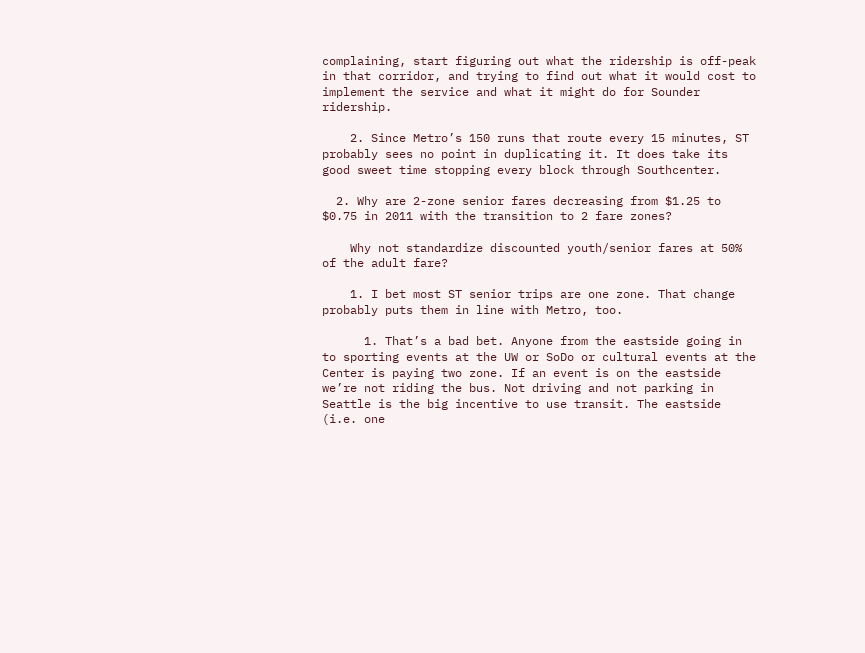complaining, start figuring out what the ridership is off-peak in that corridor, and trying to find out what it would cost to implement the service and what it might do for Sounder ridership.

    2. Since Metro’s 150 runs that route every 15 minutes, ST probably sees no point in duplicating it. It does take its good sweet time stopping every block through Southcenter.

  2. Why are 2-zone senior fares decreasing from $1.25 to $0.75 in 2011 with the transition to 2 fare zones?

    Why not standardize discounted youth/senior fares at 50% of the adult fare?

    1. I bet most ST senior trips are one zone. That change probably puts them in line with Metro, too.

      1. That’s a bad bet. Anyone from the eastside going in to sporting events at the UW or SoDo or cultural events at the Center is paying two zone. If an event is on the eastside we’re not riding the bus. Not driving and not parking in Seattle is the big incentive to use transit. The eastside (i.e. one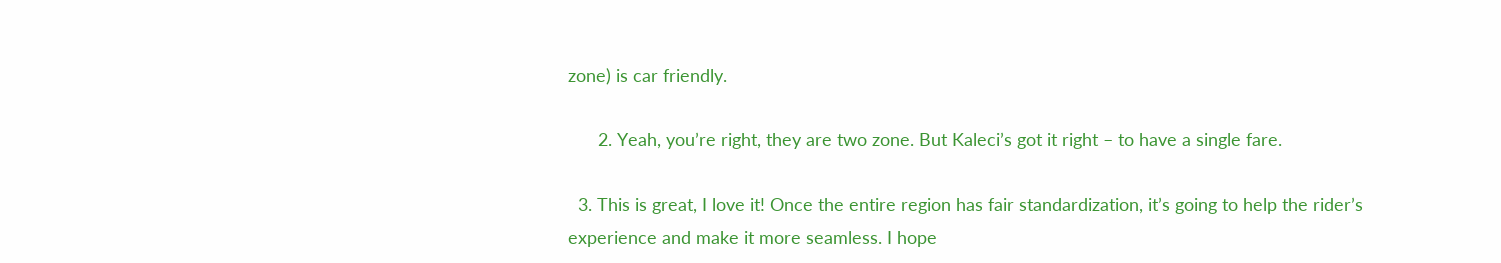zone) is car friendly.

      2. Yeah, you’re right, they are two zone. But Kaleci’s got it right – to have a single fare.

  3. This is great, I love it! Once the entire region has fair standardization, it’s going to help the rider’s experience and make it more seamless. I hope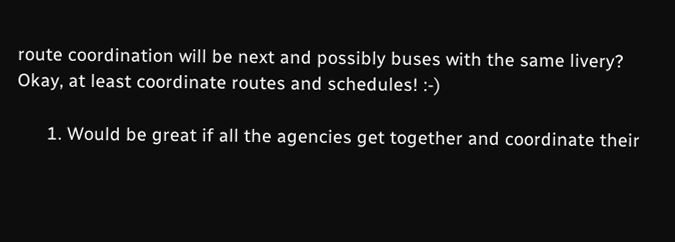route coordination will be next and possibly buses with the same livery? Okay, at least coordinate routes and schedules! :-)

      1. Would be great if all the agencies get together and coordinate their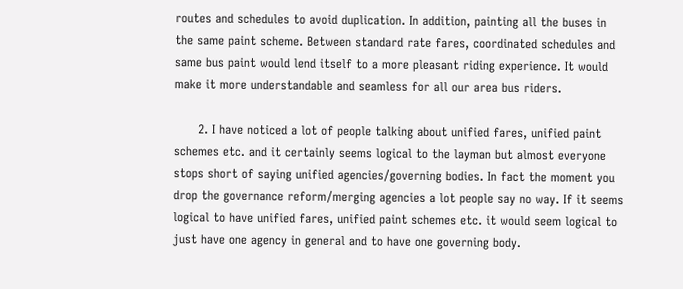routes and schedules to avoid duplication. In addition, painting all the buses in the same paint scheme. Between standard rate fares, coordinated schedules and same bus paint would lend itself to a more pleasant riding experience. It would make it more understandable and seamless for all our area bus riders.

      2. I have noticed a lot of people talking about unified fares, unified paint schemes etc. and it certainly seems logical to the layman but almost everyone stops short of saying unified agencies/governing bodies. In fact the moment you drop the governance reform/merging agencies a lot people say no way. If it seems logical to have unified fares, unified paint schemes etc. it would seem logical to just have one agency in general and to have one governing body.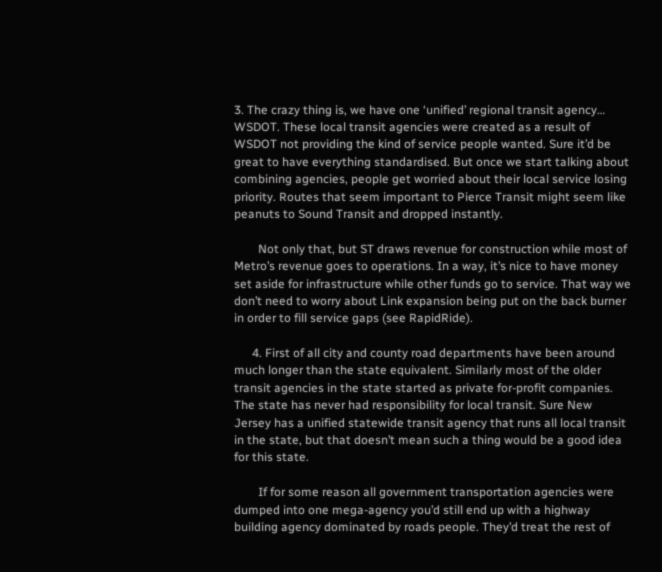3. The crazy thing is, we have one ‘unified’ regional transit agency… WSDOT. These local transit agencies were created as a result of WSDOT not providing the kind of service people wanted. Sure it’d be great to have everything standardised. But once we start talking about combining agencies, people get worried about their local service losing priority. Routes that seem important to Pierce Transit might seem like peanuts to Sound Transit and dropped instantly.

        Not only that, but ST draws revenue for construction while most of Metro’s revenue goes to operations. In a way, it’s nice to have money set aside for infrastructure while other funds go to service. That way we don’t need to worry about Link expansion being put on the back burner in order to fill service gaps (see RapidRide).

      4. First of all city and county road departments have been around much longer than the state equivalent. Similarly most of the older transit agencies in the state started as private for-profit companies. The state has never had responsibility for local transit. Sure New Jersey has a unified statewide transit agency that runs all local transit in the state, but that doesn’t mean such a thing would be a good idea for this state.

        If for some reason all government transportation agencies were dumped into one mega-agency you’d still end up with a highway building agency dominated by roads people. They’d treat the rest of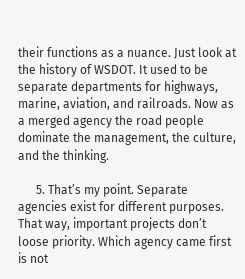their functions as a nuance. Just look at the history of WSDOT. It used to be separate departments for highways, marine, aviation, and railroads. Now as a merged agency the road people dominate the management, the culture, and the thinking.

      5. That’s my point. Separate agencies exist for different purposes. That way, important projects don’t loose priority. Which agency came first is not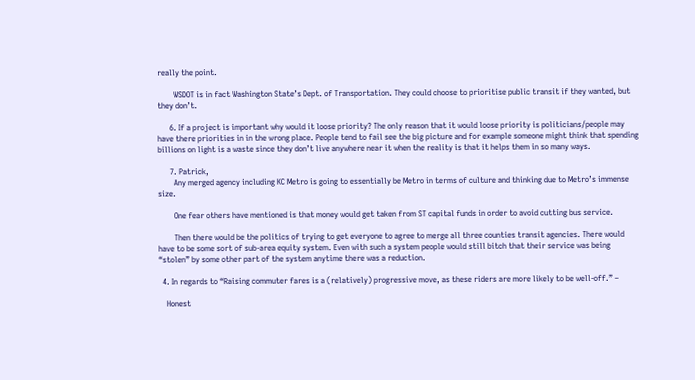really the point.

        WSDOT is in fact Washington State’s Dept. of Transportation. They could choose to prioritise public transit if they wanted, but they don’t.

      6. If a project is important why would it loose priority? The only reason that it would loose priority is politicians/people may have there priorities in in the wrong place. People tend to fail see the big picture and for example someone might think that spending billions on light is a waste since they don’t live anywhere near it when the reality is that it helps them in so many ways.

      7. Patrick,
        Any merged agency including KC Metro is going to essentially be Metro in terms of culture and thinking due to Metro’s immense size.

        One fear others have mentioned is that money would get taken from ST capital funds in order to avoid cutting bus service.

        Then there would be the politics of trying to get everyone to agree to merge all three counties transit agencies. There would have to be some sort of sub-area equity system. Even with such a system people would still bitch that their service was being “stolen” by some other part of the system anytime there was a reduction.

  4. In regards to “Raising commuter fares is a (relatively) progressive move, as these riders are more likely to be well-off.” –

    Honest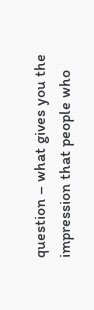question – what gives you the impression that people who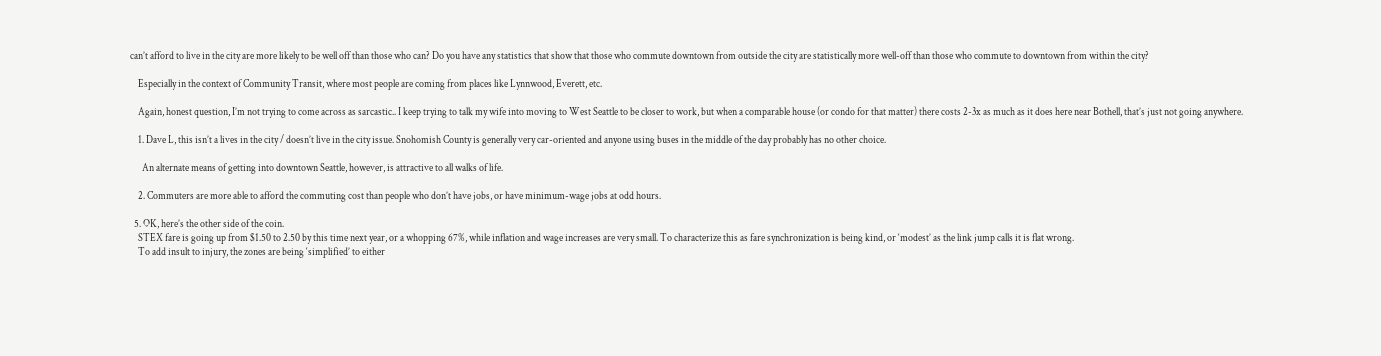can’t afford to live in the city are more likely to be well off than those who can? Do you have any statistics that show that those who commute downtown from outside the city are statistically more well-off than those who commute to downtown from within the city?

    Especially in the context of Community Transit, where most people are coming from places like Lynnwood, Everett, etc.

    Again, honest question, I’m not trying to come across as sarcastic.. I keep trying to talk my wife into moving to West Seattle to be closer to work, but when a comparable house (or condo for that matter) there costs 2-3x as much as it does here near Bothell, that’s just not going anywhere.

    1. Dave L, this isn’t a lives in the city / doesn’t live in the city issue. Snohomish County is generally very car-oriented and anyone using buses in the middle of the day probably has no other choice.

      An alternate means of getting into downtown Seattle, however, is attractive to all walks of life.

    2. Commuters are more able to afford the commuting cost than people who don’t have jobs, or have minimum-wage jobs at odd hours.

  5. OK, here’s the other side of the coin.
    STEX fare is going up from $1.50 to 2.50 by this time next year, or a whopping 67%, while inflation and wage increases are very small. To characterize this as fare synchronization is being kind, or ‘modest’ as the link jump calls it is flat wrong.
    To add insult to injury, the zones are being ‘simplified’ to either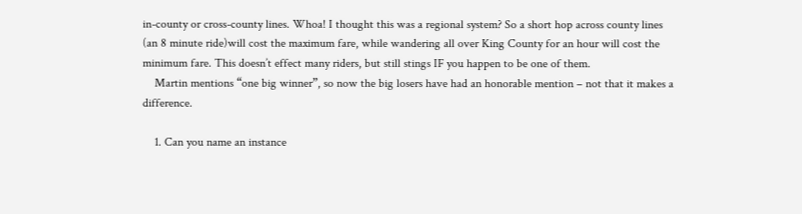in-county or cross-county lines. Whoa! I thought this was a regional system? So a short hop across county lines (an 8 minute ride)will cost the maximum fare, while wandering all over King County for an hour will cost the minimum fare. This doesn’t effect many riders, but still stings IF you happen to be one of them.
    Martin mentions “one big winner”, so now the big losers have had an honorable mention – not that it makes a difference.

    1. Can you name an instance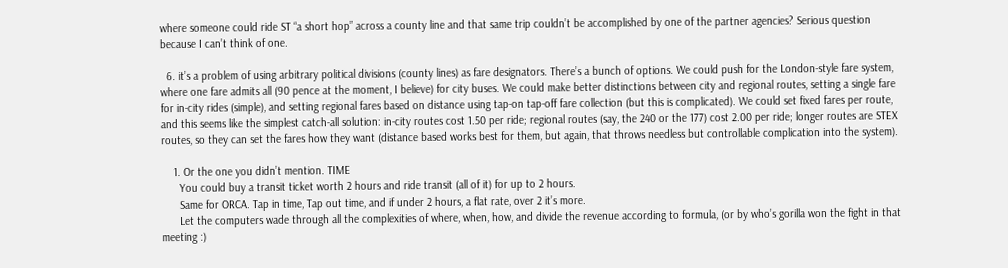where someone could ride ST “a short hop” across a county line and that same trip couldn’t be accomplished by one of the partner agencies? Serious question because I can’t think of one.

  6. it’s a problem of using arbitrary political divisions (county lines) as fare designators. There’s a bunch of options. We could push for the London-style fare system, where one fare admits all (90 pence at the moment, I believe) for city buses. We could make better distinctions between city and regional routes, setting a single fare for in-city rides (simple), and setting regional fares based on distance using tap-on tap-off fare collection (but this is complicated). We could set fixed fares per route, and this seems like the simplest catch-all solution: in-city routes cost 1.50 per ride; regional routes (say, the 240 or the 177) cost 2.00 per ride; longer routes are STEX routes, so they can set the fares how they want (distance based works best for them, but again, that throws needless but controllable complication into the system).

    1. Or the one you didn’t mention. TIME
      You could buy a transit ticket worth 2 hours and ride transit (all of it) for up to 2 hours.
      Same for ORCA. Tap in time, Tap out time, and if under 2 hours, a flat rate, over 2 it’s more.
      Let the computers wade through all the complexities of where, when, how, and divide the revenue according to formula, (or by who’s gorilla won the fight in that meeting :)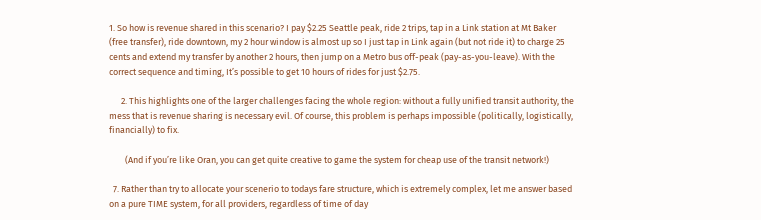1. So how is revenue shared in this scenario? I pay $2.25 Seattle peak, ride 2 trips, tap in a Link station at Mt Baker (free transfer), ride downtown, my 2 hour window is almost up so I just tap in Link again (but not ride it) to charge 25 cents and extend my transfer by another 2 hours, then jump on a Metro bus off-peak (pay-as-you-leave). With the correct sequence and timing, It’s possible to get 10 hours of rides for just $2.75.

      2. This highlights one of the larger challenges facing the whole region: without a fully unified transit authority, the mess that is revenue sharing is necessary evil. Of course, this problem is perhaps impossible (politically, logistically, financially) to fix.

        (And if you’re like Oran, you can get quite creative to game the system for cheap use of the transit network!)

  7. Rather than try to allocate your scenerio to todays fare structure, which is extremely complex, let me answer based on a pure TIME system, for all providers, regardless of time of day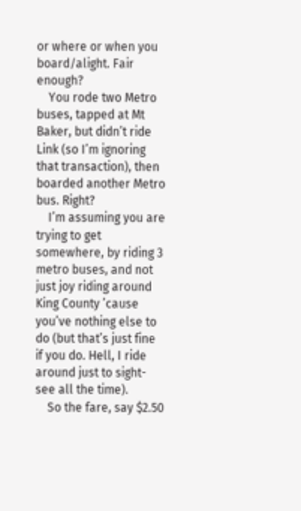or where or when you board/alight. Fair enough?
    You rode two Metro buses, tapped at Mt Baker, but didn’t ride Link (so I’m ignoring that transaction), then boarded another Metro bus. Right?
    I’m assuming you are trying to get somewhere, by riding 3 metro buses, and not just joy riding around King County ’cause you’ve nothing else to do (but that’s just fine if you do. Hell, I ride around just to sight-see all the time).
    So the fare, say $2.50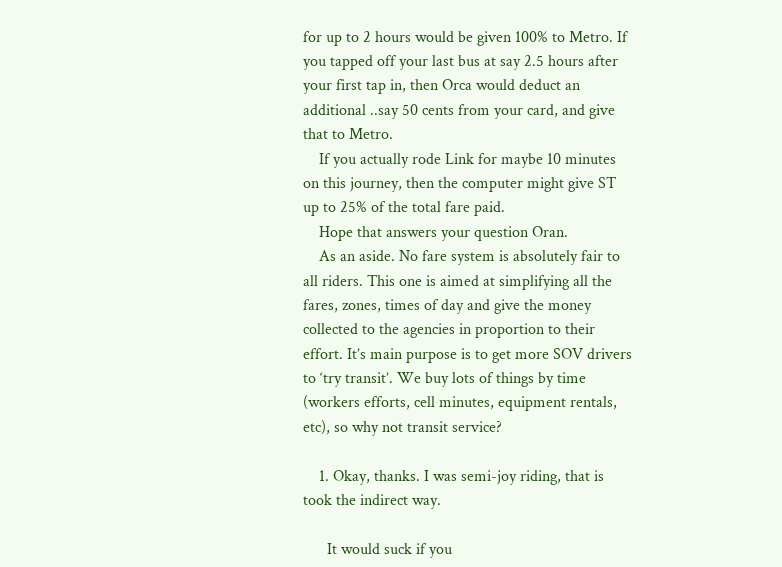for up to 2 hours would be given 100% to Metro. If you tapped off your last bus at say 2.5 hours after your first tap in, then Orca would deduct an additional ..say 50 cents from your card, and give that to Metro.
    If you actually rode Link for maybe 10 minutes on this journey, then the computer might give ST up to 25% of the total fare paid.
    Hope that answers your question Oran.
    As an aside. No fare system is absolutely fair to all riders. This one is aimed at simplifying all the fares, zones, times of day and give the money collected to the agencies in proportion to their effort. It’s main purpose is to get more SOV drivers to ‘try transit’. We buy lots of things by time (workers efforts, cell minutes, equipment rentals, etc), so why not transit service?

    1. Okay, thanks. I was semi-joy riding, that is took the indirect way.

      It would suck if you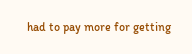had to pay more for getting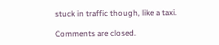stuck in traffic though, like a taxi.

Comments are closed.